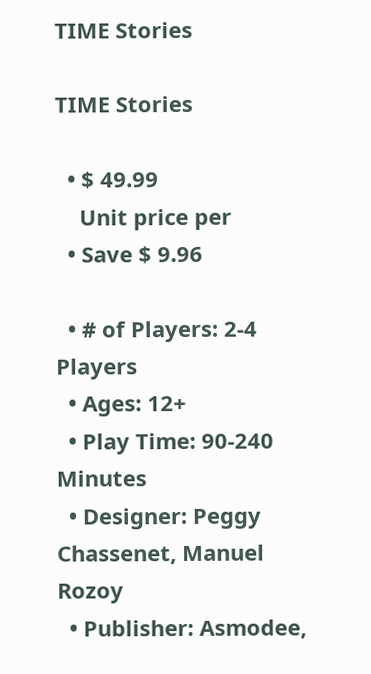TIME Stories

TIME Stories

  • $ 49.99
    Unit price per
  • Save $ 9.96

  • # of Players: 2-4 Players
  • Ages: 12+
  • Play Time: 90-240 Minutes
  • Designer: Peggy Chassenet, Manuel Rozoy
  • Publisher: Asmodee,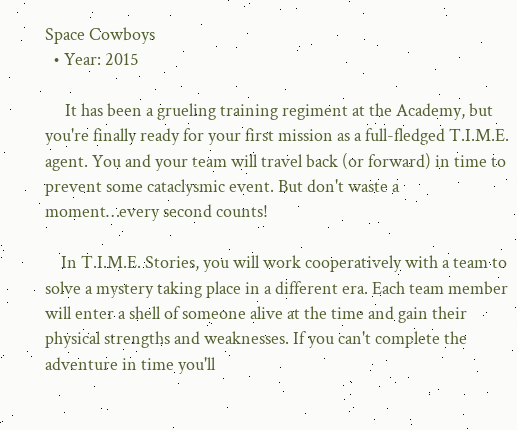Space Cowboys
  • Year: 2015

     It has been a grueling training regiment at the Academy, but you're finally ready for your first mission as a full-fledged T.I.M.E. agent. You and your team will travel back (or forward) in time to prevent some cataclysmic event. But don't waste a moment…every second counts!

    In T.I.M.E. Stories, you will work cooperatively with a team to solve a mystery taking place in a different era. Each team member will enter a shell of someone alive at the time and gain their physical strengths and weaknesses. If you can't complete the adventure in time you'll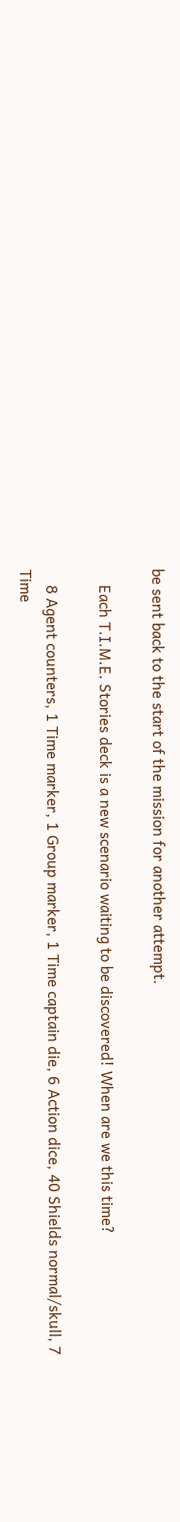be sent back to the start of the mission for another attempt.

    Each T.I.M.E. Stories deck is a new scenario waiting to be discovered! When are we this time?

    8 Agent counters, 1 Time marker, 1 Group marker, 1 Time captain die, 6 Action dice, 40 Shields normal/skull, 7 Time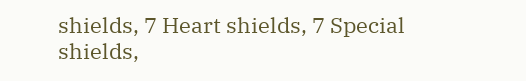shields, 7 Heart shields, 7 Special shields,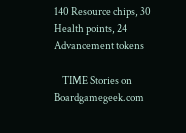140 Resource chips, 30 Health points, 24 Advancement tokens

    TIME Stories on Boardgamegeek.com